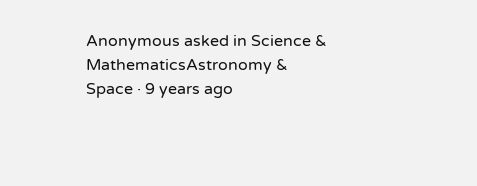Anonymous asked in Science & MathematicsAstronomy & Space · 9 years ago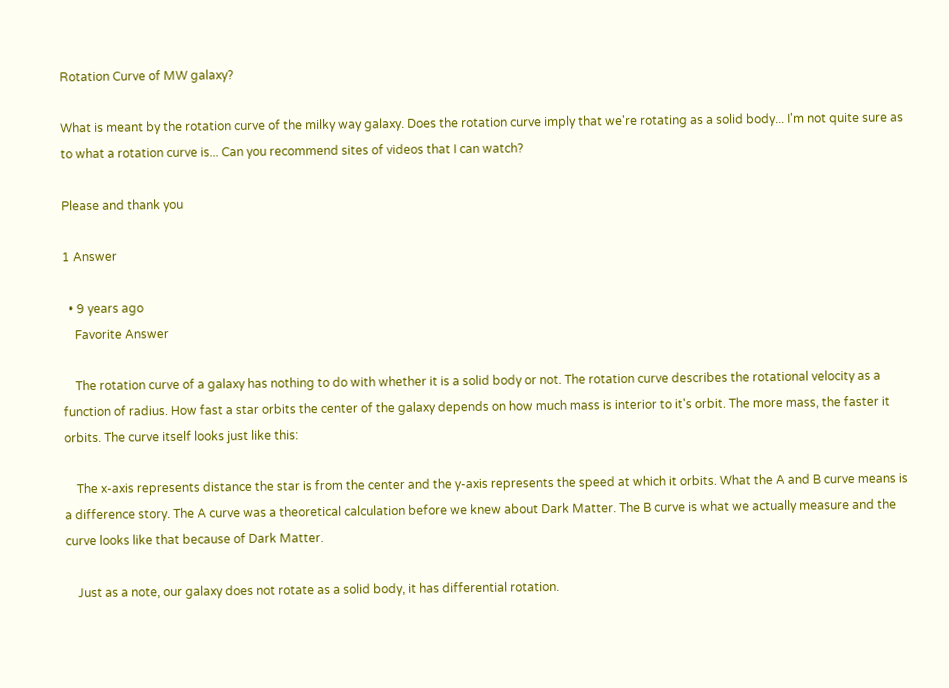Rotation Curve of MW galaxy?

What is meant by the rotation curve of the milky way galaxy. Does the rotation curve imply that we're rotating as a solid body... I'm not quite sure as to what a rotation curve is... Can you recommend sites of videos that I can watch?

Please and thank you

1 Answer

  • 9 years ago
    Favorite Answer

    The rotation curve of a galaxy has nothing to do with whether it is a solid body or not. The rotation curve describes the rotational velocity as a function of radius. How fast a star orbits the center of the galaxy depends on how much mass is interior to it's orbit. The more mass, the faster it orbits. The curve itself looks just like this:

    The x-axis represents distance the star is from the center and the y-axis represents the speed at which it orbits. What the A and B curve means is a difference story. The A curve was a theoretical calculation before we knew about Dark Matter. The B curve is what we actually measure and the curve looks like that because of Dark Matter.

    Just as a note, our galaxy does not rotate as a solid body, it has differential rotation.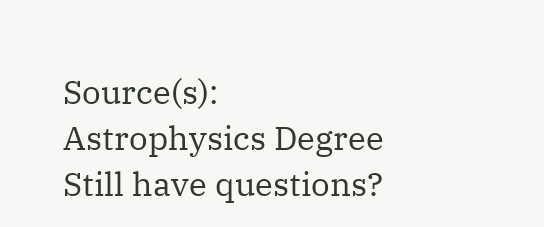Source(s): Astrophysics Degree
Still have questions?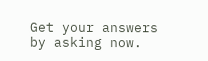Get your answers by asking now.